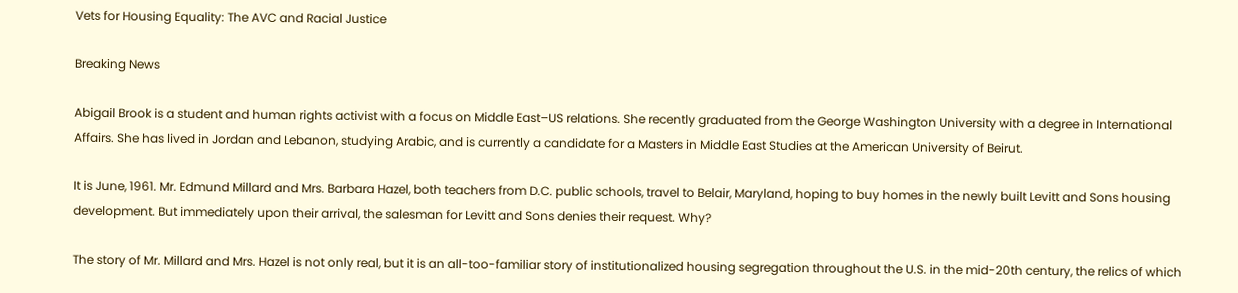Vets for Housing Equality: The AVC and Racial Justice

Breaking News

Abigail Brook is a student and human rights activist with a focus on Middle East–US relations. She recently graduated from the George Washington University with a degree in International Affairs. She has lived in Jordan and Lebanon, studying Arabic, and is currently a candidate for a Masters in Middle East Studies at the American University of Beirut.

It is June, 1961. Mr. Edmund Millard and Mrs. Barbara Hazel, both teachers from D.C. public schools, travel to Belair, Maryland, hoping to buy homes in the newly built Levitt and Sons housing development. But immediately upon their arrival, the salesman for Levitt and Sons denies their request. Why?

The story of Mr. Millard and Mrs. Hazel is not only real, but it is an all-too-familiar story of institutionalized housing segregation throughout the U.S. in the mid-20th century, the relics of which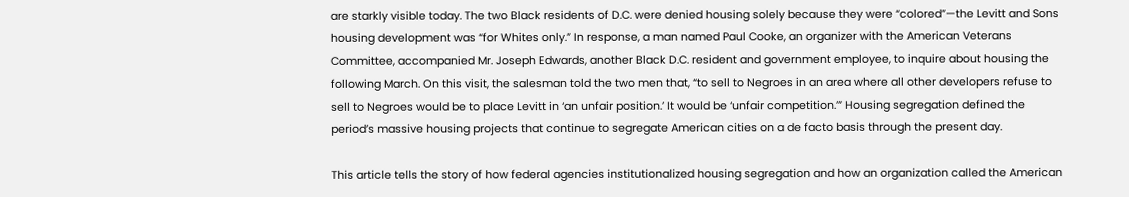are starkly visible today. The two Black residents of D.C. were denied housing solely because they were “colored”—the Levitt and Sons housing development was “for Whites only.” In response, a man named Paul Cooke, an organizer with the American Veterans Committee, accompanied Mr. Joseph Edwards, another Black D.C. resident and government employee, to inquire about housing the following March. On this visit, the salesman told the two men that, “to sell to Negroes in an area where all other developers refuse to sell to Negroes would be to place Levitt in ‘an unfair position.’ It would be ‘unfair competition.’” Housing segregation defined the period’s massive housing projects that continue to segregate American cities on a de facto basis through the present day.

This article tells the story of how federal agencies institutionalized housing segregation and how an organization called the American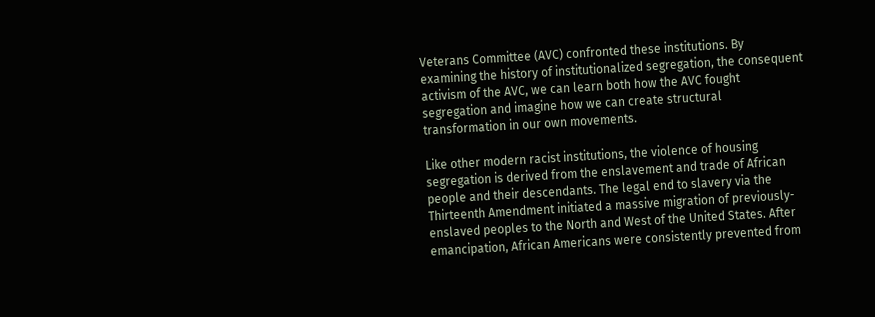Veterans Committee (AVC) confronted these institutions. By examining the history of institutionalized segregation, the consequent activism of the AVC, we can learn both how the AVC fought segregation and imagine how we can create structural transformation in our own movements.

Like other modern racist institutions, the violence of housing segregation is derived from the enslavement and trade of African people and their descendants. The legal end to slavery via the Thirteenth Amendment initiated a massive migration of previously-enslaved peoples to the North and West of the United States. After emancipation, African Americans were consistently prevented from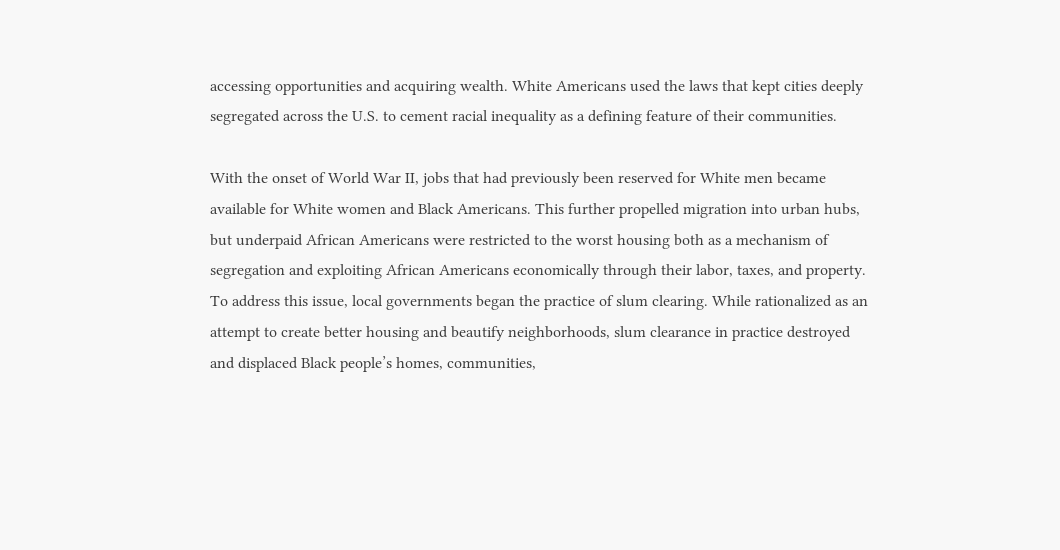accessing opportunities and acquiring wealth. White Americans used the laws that kept cities deeply segregated across the U.S. to cement racial inequality as a defining feature of their communities.

With the onset of World War II, jobs that had previously been reserved for White men became available for White women and Black Americans. This further propelled migration into urban hubs, but underpaid African Americans were restricted to the worst housing both as a mechanism of segregation and exploiting African Americans economically through their labor, taxes, and property. To address this issue, local governments began the practice of slum clearing. While rationalized as an attempt to create better housing and beautify neighborhoods, slum clearance in practice destroyed and displaced Black people’s homes, communities,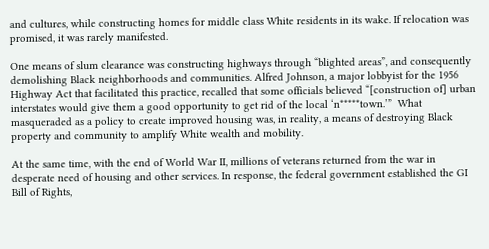and cultures, while constructing homes for middle class White residents in its wake. If relocation was promised, it was rarely manifested.

One means of slum clearance was constructing highways through “blighted areas”, and consequently demolishing Black neighborhoods and communities. Alfred Johnson, a major lobbyist for the 1956 Highway Act that facilitated this practice, recalled that some officials believed “[construction of] urban interstates would give them a good opportunity to get rid of the local ‘n*****town.’”  What masqueraded as a policy to create improved housing was, in reality, a means of destroying Black property and community to amplify White wealth and mobility.

At the same time, with the end of World War II, millions of veterans returned from the war in desperate need of housing and other services. In response, the federal government established the GI Bill of Rights,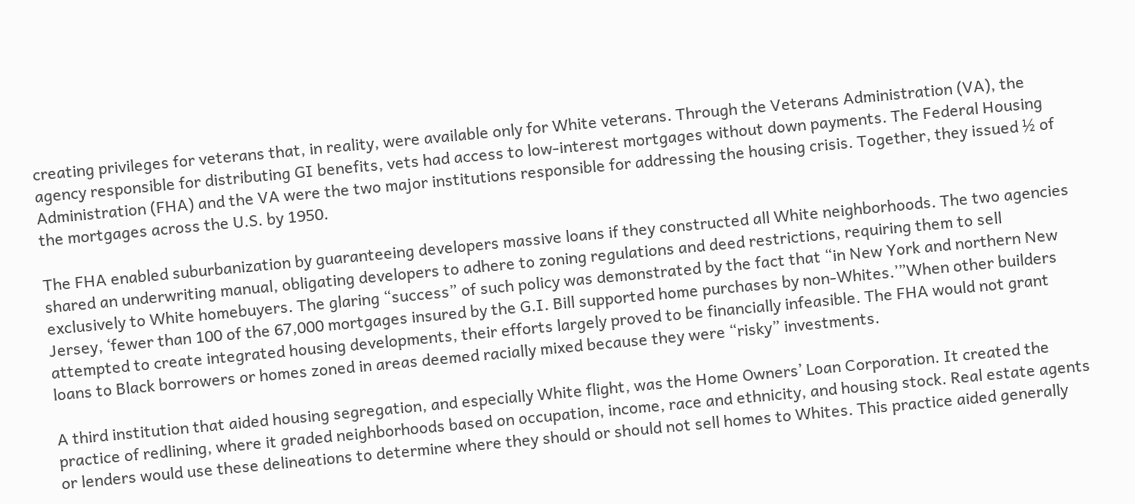creating privileges for veterans that, in reality, were available only for White veterans. Through the Veterans Administration (VA), the agency responsible for distributing GI benefits, vets had access to low-interest mortgages without down payments. The Federal Housing Administration (FHA) and the VA were the two major institutions responsible for addressing the housing crisis. Together, they issued ½ of the mortgages across the U.S. by 1950.

The FHA enabled suburbanization by guaranteeing developers massive loans if they constructed all White neighborhoods. The two agencies shared an underwriting manual, obligating developers to adhere to zoning regulations and deed restrictions, requiring them to sell exclusively to White homebuyers. The glaring “success” of such policy was demonstrated by the fact that “in New York and northern New Jersey, ‘fewer than 100 of the 67,000 mortgages insured by the G.I. Bill supported home purchases by non-Whites.’”When other builders attempted to create integrated housing developments, their efforts largely proved to be financially infeasible. The FHA would not grant loans to Black borrowers or homes zoned in areas deemed racially mixed because they were “risky” investments.

A third institution that aided housing segregation, and especially White flight, was the Home Owners’ Loan Corporation. It created the practice of redlining, where it graded neighborhoods based on occupation, income, race and ethnicity, and housing stock. Real estate agents or lenders would use these delineations to determine where they should or should not sell homes to Whites. This practice aided generally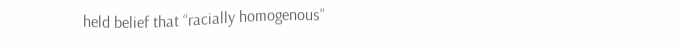held belief that “racially homogenous”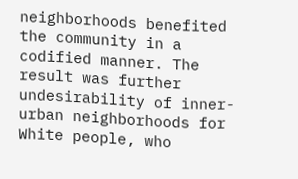neighborhoods benefited the community in a codified manner. The result was further undesirability of inner-urban neighborhoods for White people, who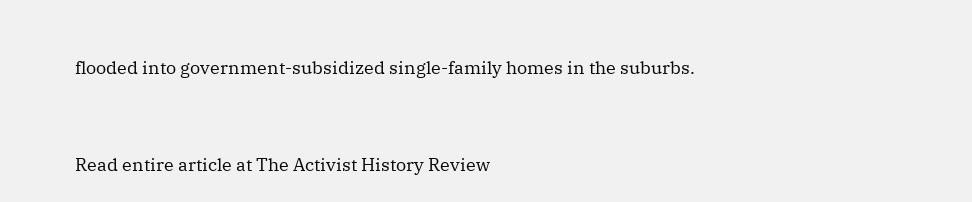flooded into government-subsidized single-family homes in the suburbs.


Read entire article at The Activist History Review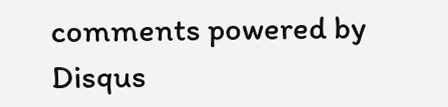comments powered by Disqus